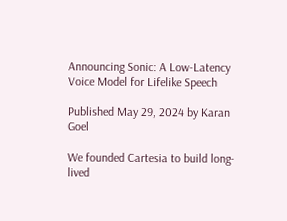Announcing Sonic: A Low-Latency Voice Model for Lifelike Speech

Published May 29, 2024 by Karan Goel

We founded Cartesia to build long-lived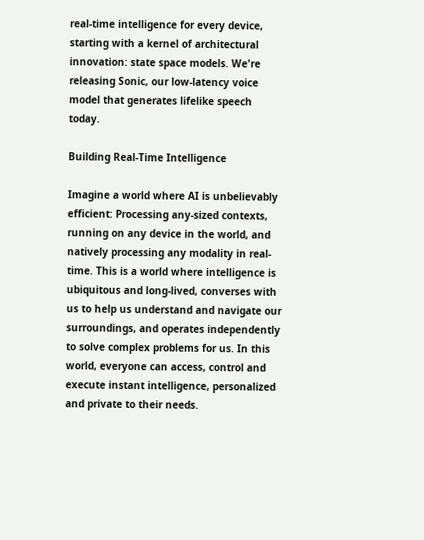real-time intelligence for every device, starting with a kernel of architectural innovation: state space models. We're releasing Sonic, our low-latency voice model that generates lifelike speech today.

Building Real-Time Intelligence

Imagine a world where AI is unbelievably efficient: Processing any-sized contexts, running on any device in the world, and natively processing any modality in real-time. This is a world where intelligence is ubiquitous and long-lived, converses with us to help us understand and navigate our surroundings, and operates independently to solve complex problems for us. In this world, everyone can access, control and execute instant intelligence, personalized and private to their needs.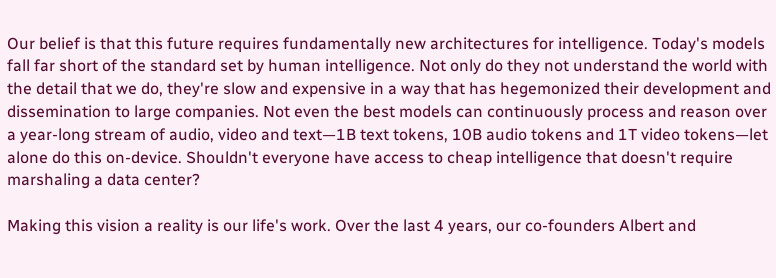Our belief is that this future requires fundamentally new architectures for intelligence. Today's models fall far short of the standard set by human intelligence. Not only do they not understand the world with the detail that we do, they're slow and expensive in a way that has hegemonized their development and dissemination to large companies. Not even the best models can continuously process and reason over a year-long stream of audio, video and text—1B text tokens, 10B audio tokens and 1T video tokens—let alone do this on-device. Shouldn't everyone have access to cheap intelligence that doesn't require marshaling a data center?

Making this vision a reality is our life's work. Over the last 4 years, our co-founders Albert and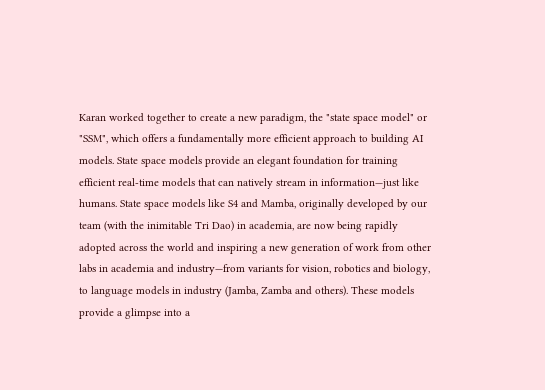Karan worked together to create a new paradigm, the "state space model" or "SSM", which offers a fundamentally more efficient approach to building AI models. State space models provide an elegant foundation for training efficient real-time models that can natively stream in information—just like humans. State space models like S4 and Mamba, originally developed by our team (with the inimitable Tri Dao) in academia, are now being rapidly adopted across the world and inspiring a new generation of work from other labs in academia and industry—from variants for vision, robotics and biology, to language models in industry (Jamba, Zamba and others). These models provide a glimpse into a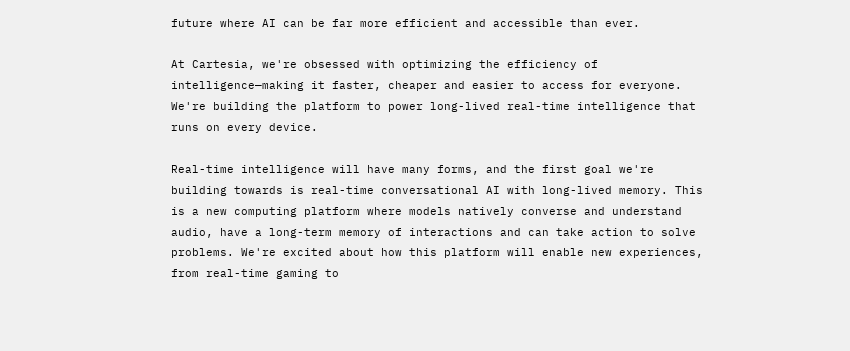future where AI can be far more efficient and accessible than ever.

At Cartesia, we're obsessed with optimizing the efficiency of intelligence—making it faster, cheaper and easier to access for everyone. We're building the platform to power long-lived real-time intelligence that runs on every device.

Real-time intelligence will have many forms, and the first goal we're building towards is real-time conversational AI with long-lived memory. This is a new computing platform where models natively converse and understand audio, have a long-term memory of interactions and can take action to solve problems. We're excited about how this platform will enable new experiences, from real-time gaming to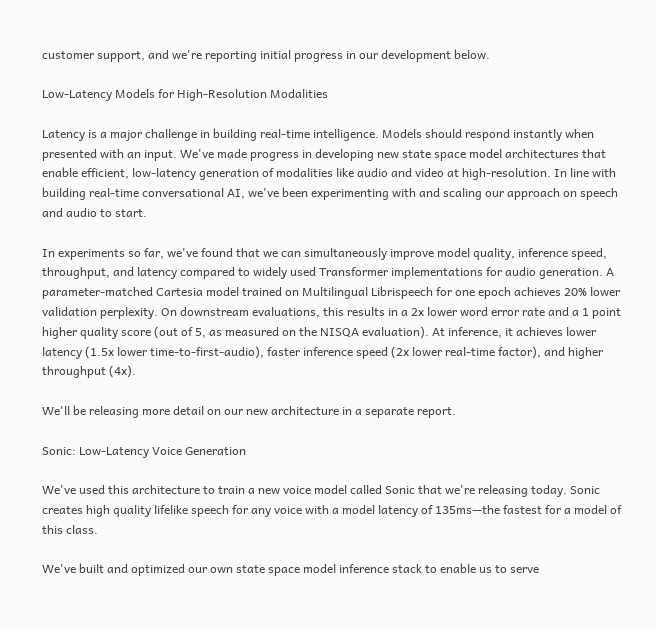customer support, and we're reporting initial progress in our development below.

Low-Latency Models for High-Resolution Modalities

Latency is a major challenge in building real-time intelligence. Models should respond instantly when presented with an input. We've made progress in developing new state space model architectures that enable efficient, low-latency generation of modalities like audio and video at high-resolution. In line with building real-time conversational AI, we've been experimenting with and scaling our approach on speech and audio to start.

In experiments so far, we've found that we can simultaneously improve model quality, inference speed, throughput, and latency compared to widely used Transformer implementations for audio generation. A parameter-matched Cartesia model trained on Multilingual Librispeech for one epoch achieves 20% lower validation perplexity. On downstream evaluations, this results in a 2x lower word error rate and a 1 point higher quality score (out of 5, as measured on the NISQA evaluation). At inference, it achieves lower latency (1.5x lower time-to-first-audio), faster inference speed (2x lower real-time factor), and higher throughput (4x).

We'll be releasing more detail on our new architecture in a separate report.

Sonic: Low-Latency Voice Generation

We've used this architecture to train a new voice model called Sonic that we're releasing today. Sonic creates high quality lifelike speech for any voice with a model latency of 135ms—the fastest for a model of this class.

We've built and optimized our own state space model inference stack to enable us to serve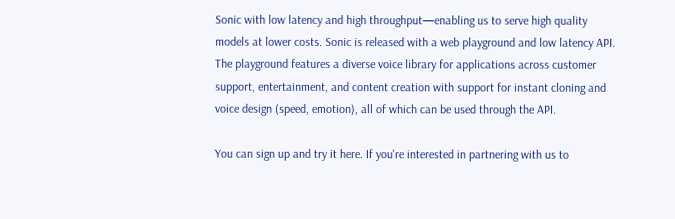Sonic with low latency and high throughput—enabling us to serve high quality models at lower costs. Sonic is released with a web playground and low latency API. The playground features a diverse voice library for applications across customer support, entertainment, and content creation with support for instant cloning and voice design (speed, emotion), all of which can be used through the API.

You can sign up and try it here. If you're interested in partnering with us to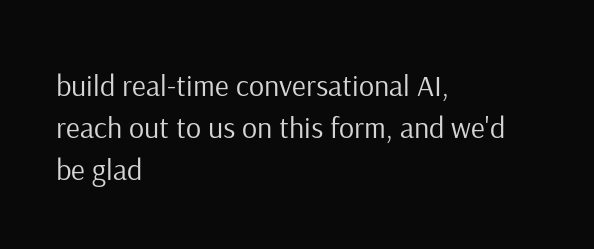build real-time conversational AI, reach out to us on this form, and we'd be glad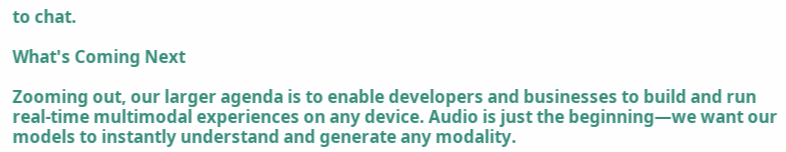to chat.

What's Coming Next

Zooming out, our larger agenda is to enable developers and businesses to build and run real-time multimodal experiences on any device. Audio is just the beginning—we want our models to instantly understand and generate any modality.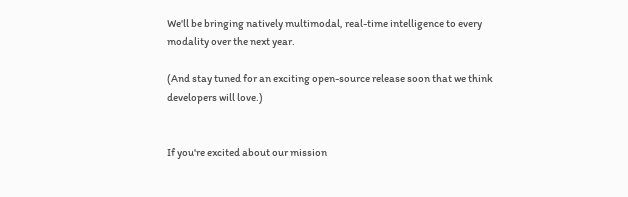We'll be bringing natively multimodal, real-time intelligence to every modality over the next year.

(And stay tuned for an exciting open-source release soon that we think developers will love.)


If you're excited about our mission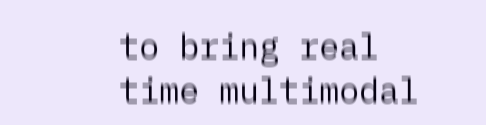to bring real time multimodal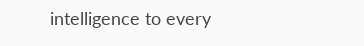intelligence to every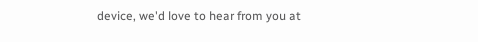device, we'd love to hear from you at